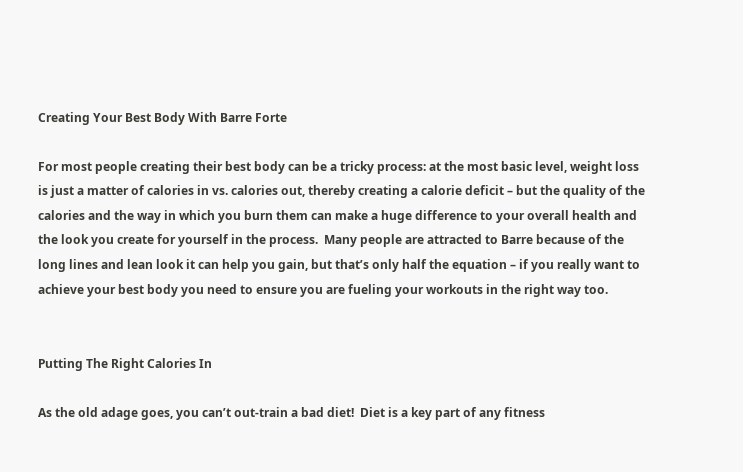Creating Your Best Body With Barre Forte

For most people creating their best body can be a tricky process: at the most basic level, weight loss is just a matter of calories in vs. calories out, thereby creating a calorie deficit – but the quality of the calories and the way in which you burn them can make a huge difference to your overall health and the look you create for yourself in the process.  Many people are attracted to Barre because of the long lines and lean look it can help you gain, but that’s only half the equation – if you really want to achieve your best body you need to ensure you are fueling your workouts in the right way too.


Putting The Right Calories In

As the old adage goes, you can’t out-train a bad diet!  Diet is a key part of any fitness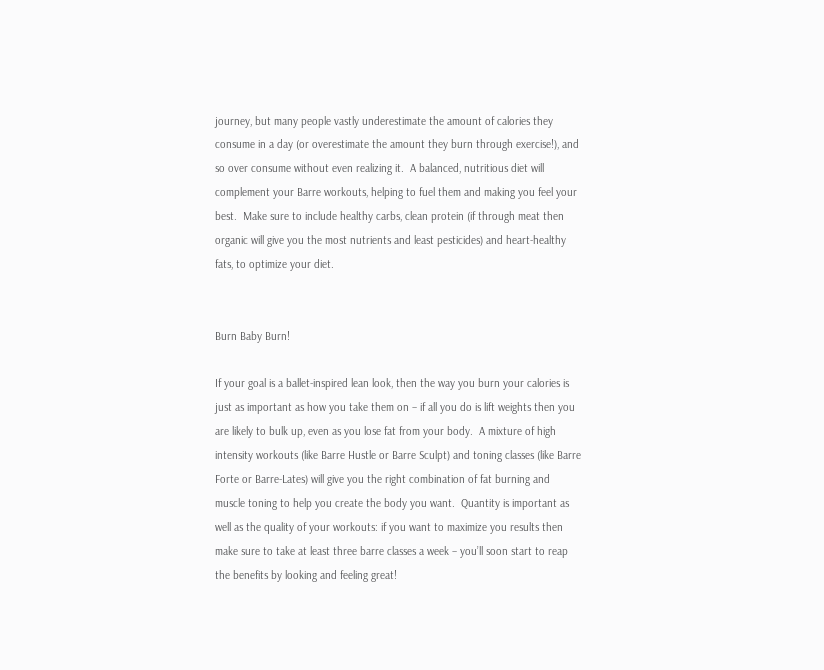journey, but many people vastly underestimate the amount of calories they consume in a day (or overestimate the amount they burn through exercise!), and so over consume without even realizing it.  A balanced, nutritious diet will complement your Barre workouts, helping to fuel them and making you feel your best.  Make sure to include healthy carbs, clean protein (if through meat then organic will give you the most nutrients and least pesticides) and heart-healthy fats, to optimize your diet.


Burn Baby Burn!

If your goal is a ballet-inspired lean look, then the way you burn your calories is just as important as how you take them on – if all you do is lift weights then you are likely to bulk up, even as you lose fat from your body.  A mixture of high intensity workouts (like Barre Hustle or Barre Sculpt) and toning classes (like Barre Forte or Barre-Lates) will give you the right combination of fat burning and muscle toning to help you create the body you want.  Quantity is important as well as the quality of your workouts: if you want to maximize you results then make sure to take at least three barre classes a week – you’ll soon start to reap the benefits by looking and feeling great!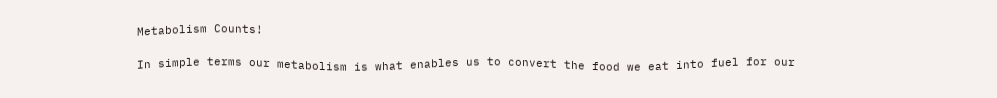Metabolism Counts!

In simple terms our metabolism is what enables us to convert the food we eat into fuel for our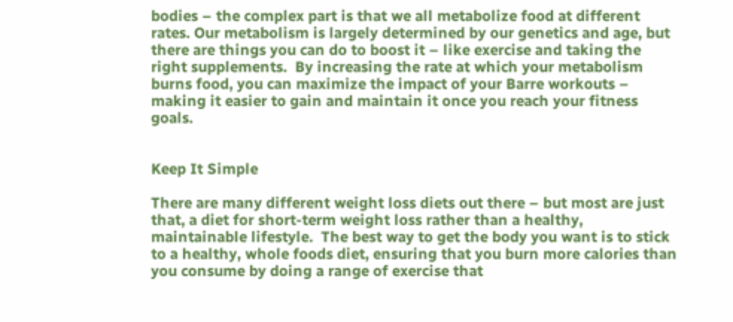bodies – the complex part is that we all metabolize food at different rates. Our metabolism is largely determined by our genetics and age, but there are things you can do to boost it – like exercise and taking the right supplements.  By increasing the rate at which your metabolism burns food, you can maximize the impact of your Barre workouts – making it easier to gain and maintain it once you reach your fitness goals.


Keep It Simple

There are many different weight loss diets out there – but most are just that, a diet for short-term weight loss rather than a healthy, maintainable lifestyle.  The best way to get the body you want is to stick to a healthy, whole foods diet, ensuring that you burn more calories than you consume by doing a range of exercise that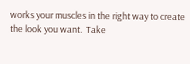works your muscles in the right way to create the look you want.  Take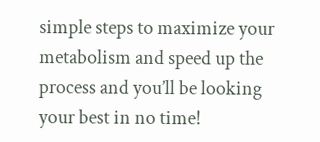simple steps to maximize your metabolism and speed up the process and you’ll be looking your best in no time!